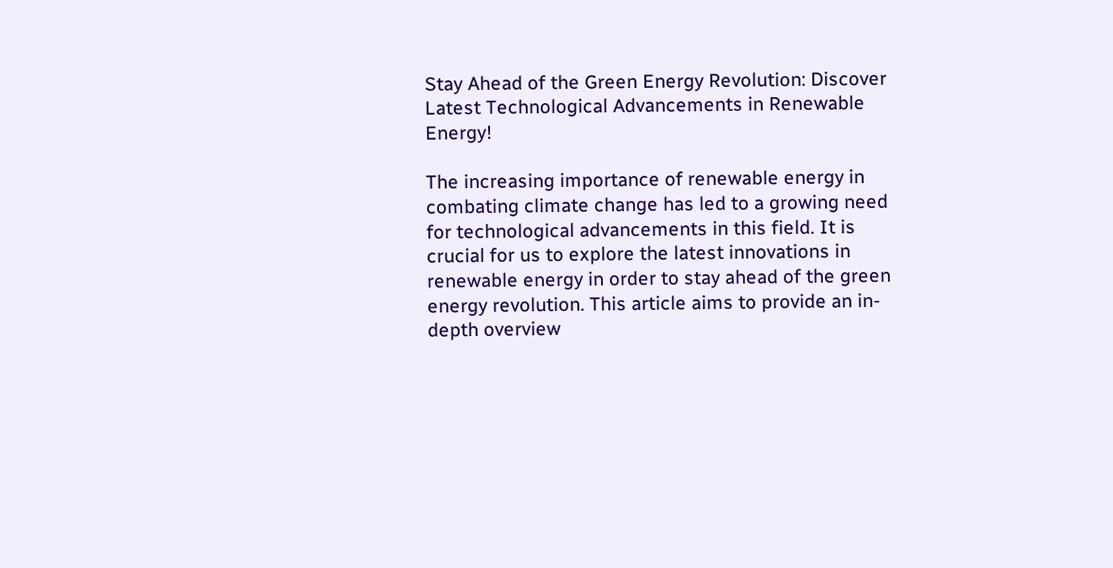Stay Ahead of the Green Energy Revolution: Discover Latest Technological Advancements in Renewable Energy!

The increasing importance of renewable energy in combating climate change has led to a growing need for technological advancements in this field. It is crucial for us to explore the latest innovations in renewable energy in order to stay ahead of the green energy revolution. This article aims to provide an in-depth overview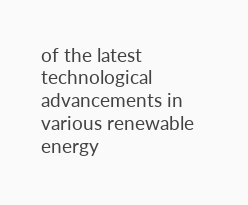of the latest technological advancements in various renewable energy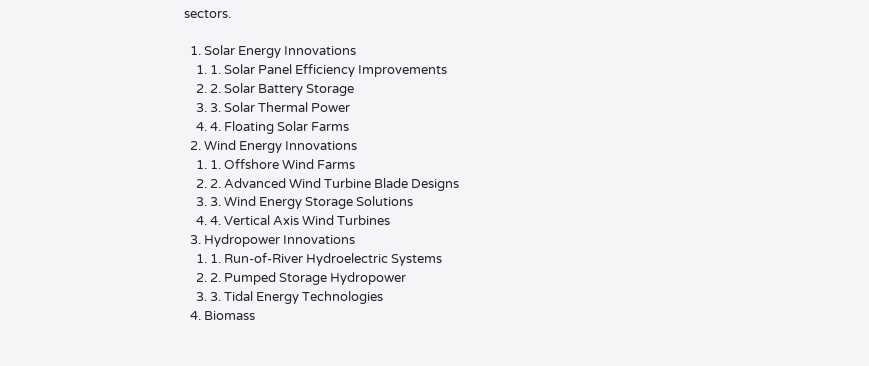sectors.

  1. Solar Energy Innovations
    1. 1. Solar Panel Efficiency Improvements
    2. 2. Solar Battery Storage
    3. 3. Solar Thermal Power
    4. 4. Floating Solar Farms
  2. Wind Energy Innovations
    1. 1. Offshore Wind Farms
    2. 2. Advanced Wind Turbine Blade Designs
    3. 3. Wind Energy Storage Solutions
    4. 4. Vertical Axis Wind Turbines
  3. Hydropower Innovations
    1. 1. Run-of-River Hydroelectric Systems
    2. 2. Pumped Storage Hydropower
    3. 3. Tidal Energy Technologies
  4. Biomass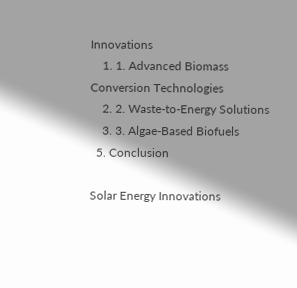Innovations
    1. 1. Advanced Biomass Conversion Technologies
    2. 2. Waste-to-Energy Solutions
    3. 3. Algae-Based Biofuels
  5. Conclusion

Solar Energy Innovations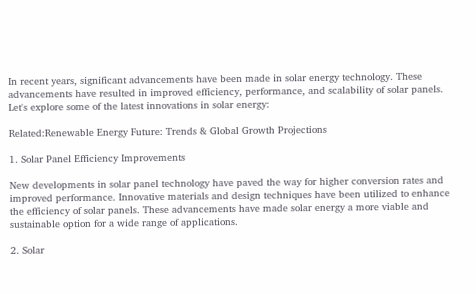In recent years, significant advancements have been made in solar energy technology. These advancements have resulted in improved efficiency, performance, and scalability of solar panels. Let's explore some of the latest innovations in solar energy:

Related:Renewable Energy Future: Trends & Global Growth Projections

1. Solar Panel Efficiency Improvements

New developments in solar panel technology have paved the way for higher conversion rates and improved performance. Innovative materials and design techniques have been utilized to enhance the efficiency of solar panels. These advancements have made solar energy a more viable and sustainable option for a wide range of applications.

2. Solar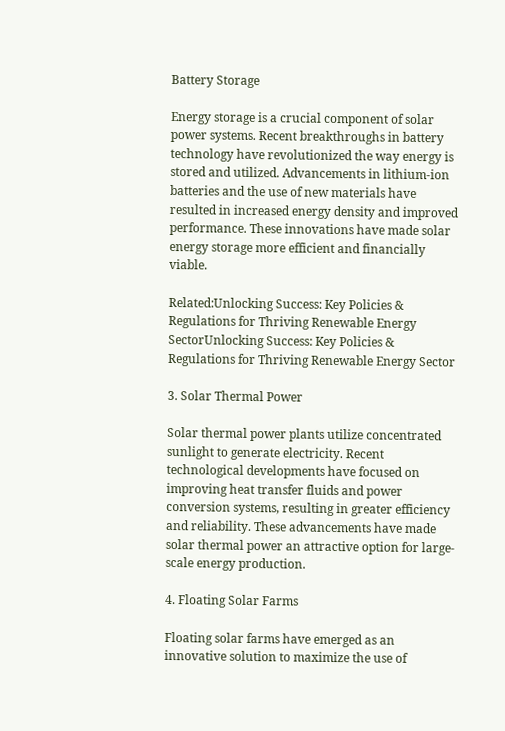Battery Storage

Energy storage is a crucial component of solar power systems. Recent breakthroughs in battery technology have revolutionized the way energy is stored and utilized. Advancements in lithium-ion batteries and the use of new materials have resulted in increased energy density and improved performance. These innovations have made solar energy storage more efficient and financially viable.

Related:Unlocking Success: Key Policies & Regulations for Thriving Renewable Energy SectorUnlocking Success: Key Policies & Regulations for Thriving Renewable Energy Sector

3. Solar Thermal Power

Solar thermal power plants utilize concentrated sunlight to generate electricity. Recent technological developments have focused on improving heat transfer fluids and power conversion systems, resulting in greater efficiency and reliability. These advancements have made solar thermal power an attractive option for large-scale energy production.

4. Floating Solar Farms

Floating solar farms have emerged as an innovative solution to maximize the use of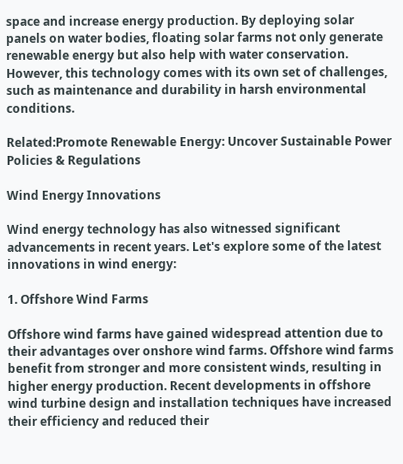space and increase energy production. By deploying solar panels on water bodies, floating solar farms not only generate renewable energy but also help with water conservation. However, this technology comes with its own set of challenges, such as maintenance and durability in harsh environmental conditions.

Related:Promote Renewable Energy: Uncover Sustainable Power Policies & Regulations

Wind Energy Innovations

Wind energy technology has also witnessed significant advancements in recent years. Let's explore some of the latest innovations in wind energy:

1. Offshore Wind Farms

Offshore wind farms have gained widespread attention due to their advantages over onshore wind farms. Offshore wind farms benefit from stronger and more consistent winds, resulting in higher energy production. Recent developments in offshore wind turbine design and installation techniques have increased their efficiency and reduced their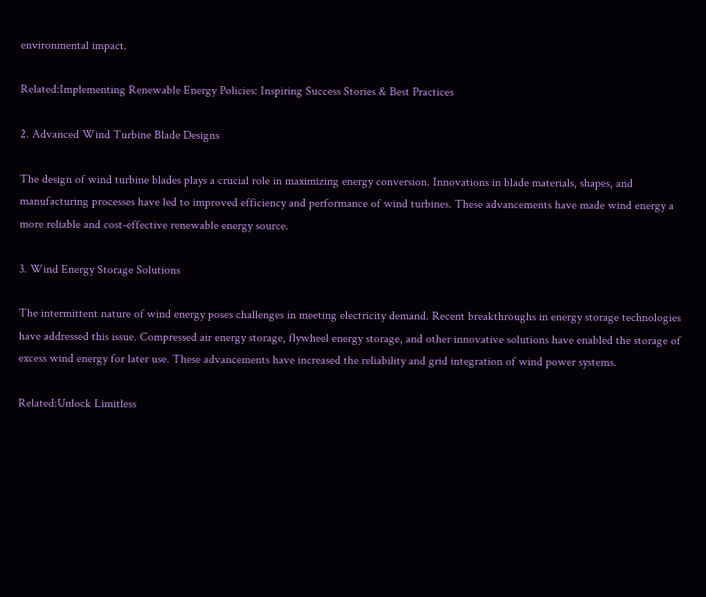environmental impact.

Related:Implementing Renewable Energy Policies: Inspiring Success Stories & Best Practices

2. Advanced Wind Turbine Blade Designs

The design of wind turbine blades plays a crucial role in maximizing energy conversion. Innovations in blade materials, shapes, and manufacturing processes have led to improved efficiency and performance of wind turbines. These advancements have made wind energy a more reliable and cost-effective renewable energy source.

3. Wind Energy Storage Solutions

The intermittent nature of wind energy poses challenges in meeting electricity demand. Recent breakthroughs in energy storage technologies have addressed this issue. Compressed air energy storage, flywheel energy storage, and other innovative solutions have enabled the storage of excess wind energy for later use. These advancements have increased the reliability and grid integration of wind power systems.

Related:Unlock Limitless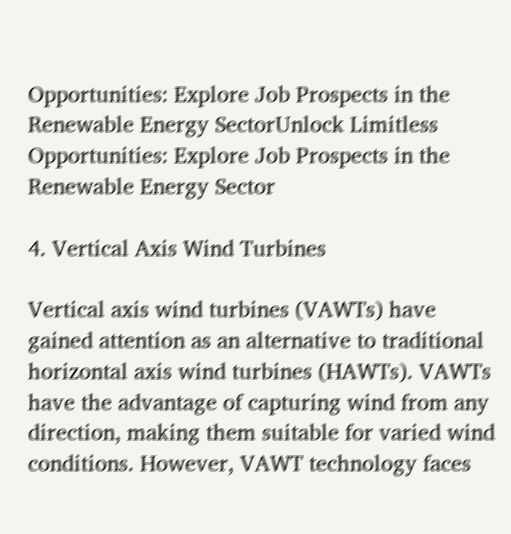Opportunities: Explore Job Prospects in the Renewable Energy SectorUnlock Limitless Opportunities: Explore Job Prospects in the Renewable Energy Sector

4. Vertical Axis Wind Turbines

Vertical axis wind turbines (VAWTs) have gained attention as an alternative to traditional horizontal axis wind turbines (HAWTs). VAWTs have the advantage of capturing wind from any direction, making them suitable for varied wind conditions. However, VAWT technology faces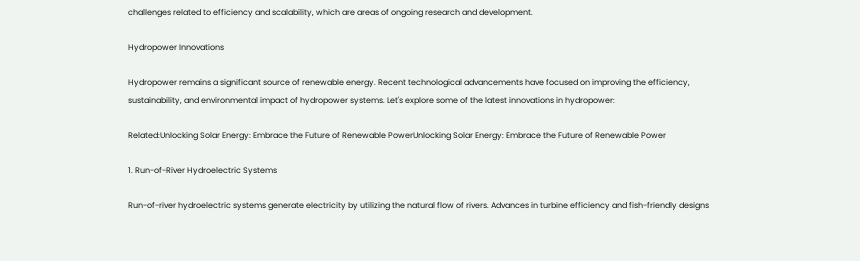challenges related to efficiency and scalability, which are areas of ongoing research and development.

Hydropower Innovations

Hydropower remains a significant source of renewable energy. Recent technological advancements have focused on improving the efficiency, sustainability, and environmental impact of hydropower systems. Let's explore some of the latest innovations in hydropower:

Related:Unlocking Solar Energy: Embrace the Future of Renewable PowerUnlocking Solar Energy: Embrace the Future of Renewable Power

1. Run-of-River Hydroelectric Systems

Run-of-river hydroelectric systems generate electricity by utilizing the natural flow of rivers. Advances in turbine efficiency and fish-friendly designs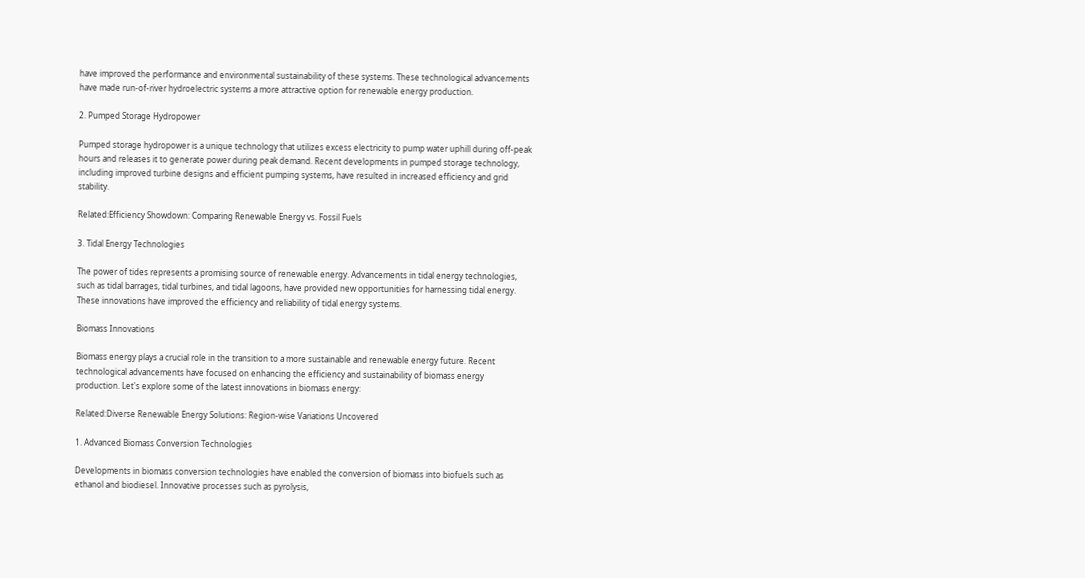have improved the performance and environmental sustainability of these systems. These technological advancements have made run-of-river hydroelectric systems a more attractive option for renewable energy production.

2. Pumped Storage Hydropower

Pumped storage hydropower is a unique technology that utilizes excess electricity to pump water uphill during off-peak hours and releases it to generate power during peak demand. Recent developments in pumped storage technology, including improved turbine designs and efficient pumping systems, have resulted in increased efficiency and grid stability.

Related:Efficiency Showdown: Comparing Renewable Energy vs. Fossil Fuels

3. Tidal Energy Technologies

The power of tides represents a promising source of renewable energy. Advancements in tidal energy technologies, such as tidal barrages, tidal turbines, and tidal lagoons, have provided new opportunities for harnessing tidal energy. These innovations have improved the efficiency and reliability of tidal energy systems.

Biomass Innovations

Biomass energy plays a crucial role in the transition to a more sustainable and renewable energy future. Recent technological advancements have focused on enhancing the efficiency and sustainability of biomass energy production. Let's explore some of the latest innovations in biomass energy:

Related:Diverse Renewable Energy Solutions: Region-wise Variations Uncovered

1. Advanced Biomass Conversion Technologies

Developments in biomass conversion technologies have enabled the conversion of biomass into biofuels such as ethanol and biodiesel. Innovative processes such as pyrolysis,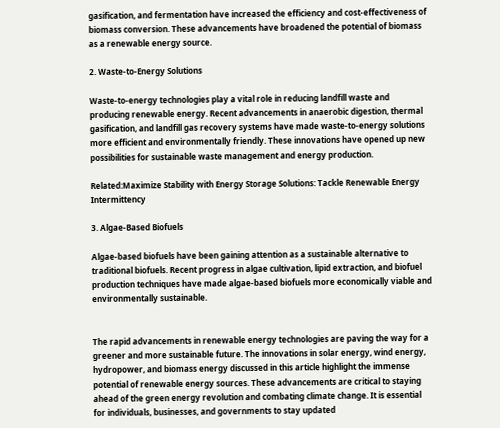gasification, and fermentation have increased the efficiency and cost-effectiveness of biomass conversion. These advancements have broadened the potential of biomass as a renewable energy source.

2. Waste-to-Energy Solutions

Waste-to-energy technologies play a vital role in reducing landfill waste and producing renewable energy. Recent advancements in anaerobic digestion, thermal gasification, and landfill gas recovery systems have made waste-to-energy solutions more efficient and environmentally friendly. These innovations have opened up new possibilities for sustainable waste management and energy production.

Related:Maximize Stability with Energy Storage Solutions: Tackle Renewable Energy Intermittency

3. Algae-Based Biofuels

Algae-based biofuels have been gaining attention as a sustainable alternative to traditional biofuels. Recent progress in algae cultivation, lipid extraction, and biofuel production techniques have made algae-based biofuels more economically viable and environmentally sustainable.


The rapid advancements in renewable energy technologies are paving the way for a greener and more sustainable future. The innovations in solar energy, wind energy, hydropower, and biomass energy discussed in this article highlight the immense potential of renewable energy sources. These advancements are critical to staying ahead of the green energy revolution and combating climate change. It is essential for individuals, businesses, and governments to stay updated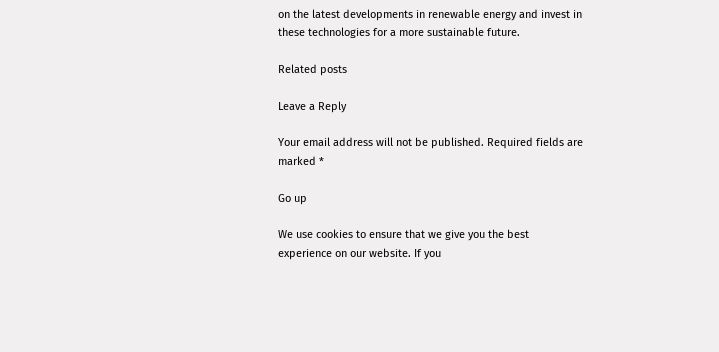on the latest developments in renewable energy and invest in these technologies for a more sustainable future.

Related posts

Leave a Reply

Your email address will not be published. Required fields are marked *

Go up

We use cookies to ensure that we give you the best experience on our website. If you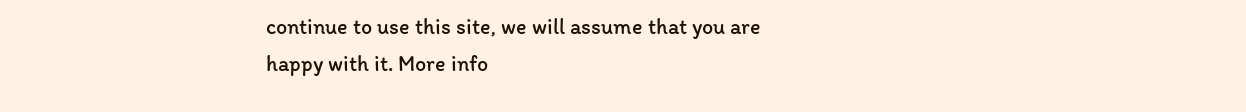continue to use this site, we will assume that you are happy with it. More info